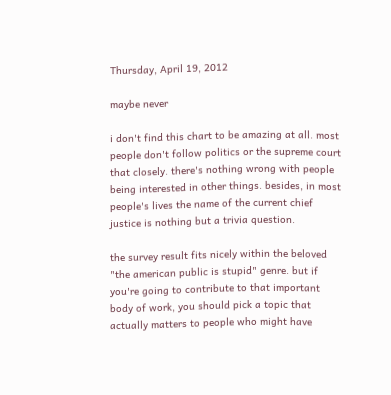Thursday, April 19, 2012

maybe never

i don't find this chart to be amazing at all. most people don't follow politics or the supreme court that closely. there's nothing wrong with people being interested in other things. besides, in most people's lives the name of the current chief justice is nothing but a trivia question.

the survey result fits nicely within the beloved "the american public is stupid" genre. but if you're going to contribute to that important body of work, you should pick a topic that actually matters to people who might have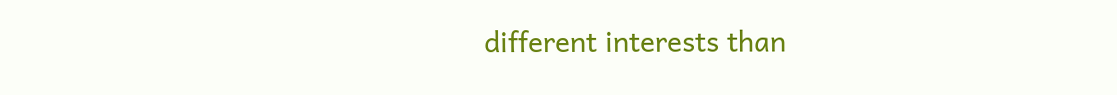different interests than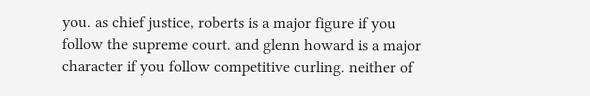you. as chief justice, roberts is a major figure if you follow the supreme court. and glenn howard is a major character if you follow competitive curling. neither of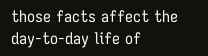those facts affect the day-to-day life of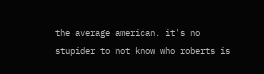the average american. it's no stupider to not know who roberts is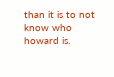than it is to not know who howard is.